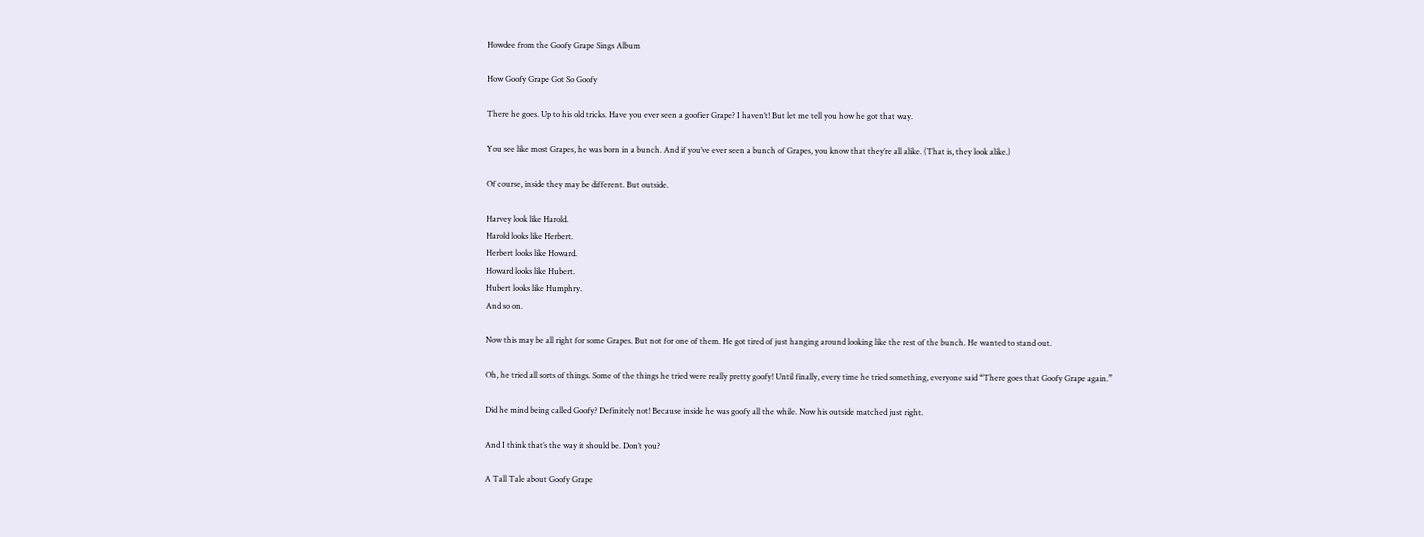Howdee from the Goofy Grape Sings Album

How Goofy Grape Got So Goofy

There he goes. Up to his old tricks. Have you ever seen a goofier Grape? I haven’t! But let me tell you how he got that way.

You see like most Grapes, he was born in a bunch. And if you’ve ever seen a bunch of Grapes, you know that they’re all alike. (That is, they look alike.)

Of course, inside they may be different. But outside.

Harvey look like Harold.
Harold looks like Herbert.
Herbert looks like Howard.
Howard looks like Hubert.
Hubert looks like Humphry.
And so on.

Now this may be all right for some Grapes. But not for one of them. He got tired of just hanging around looking like the rest of the bunch. He wanted to stand out.

Oh, he tried all sorts of things. Some of the things he tried were really pretty goofy! Until finally, every time he tried something, everyone said “There goes that Goofy Grape again.”

Did he mind being called Goofy? Definitely not! Because inside he was goofy all the while. Now his outside matched just right.

And I think that’s the way it should be. Don’t you?

A Tall Tale about Goofy Grape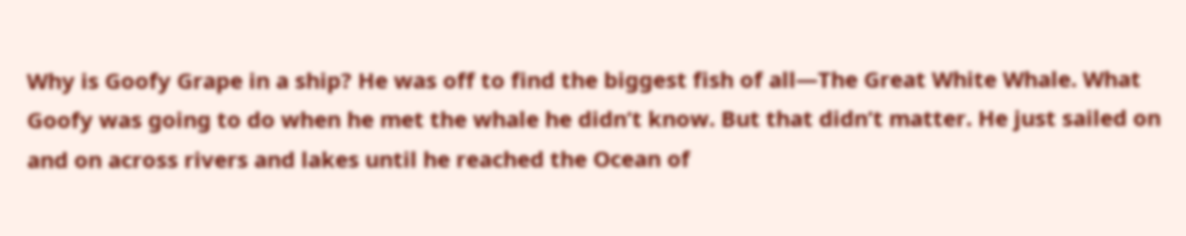Why is Goofy Grape in a ship? He was off to find the biggest fish of all—The Great White Whale. What Goofy was going to do when he met the whale he didn’t know. But that didn’t matter. He just sailed on and on across rivers and lakes until he reached the Ocean of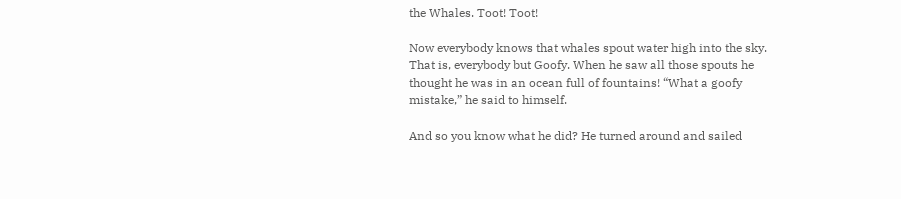the Whales. Toot! Toot!

Now everybody knows that whales spout water high into the sky. That is, everybody but Goofy. When he saw all those spouts he thought he was in an ocean full of fountains! “What a goofy mistake,” he said to himself.

And so you know what he did? He turned around and sailed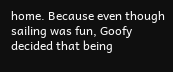home. Because even though sailing was fun, Goofy decided that being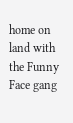home on land with the Funny Face gang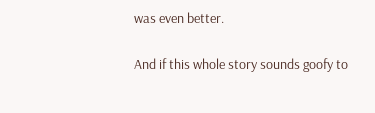was even better.

And if this whole story sounds goofy to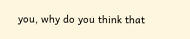you, why do you think that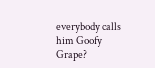everybody calls him Goofy Grape?